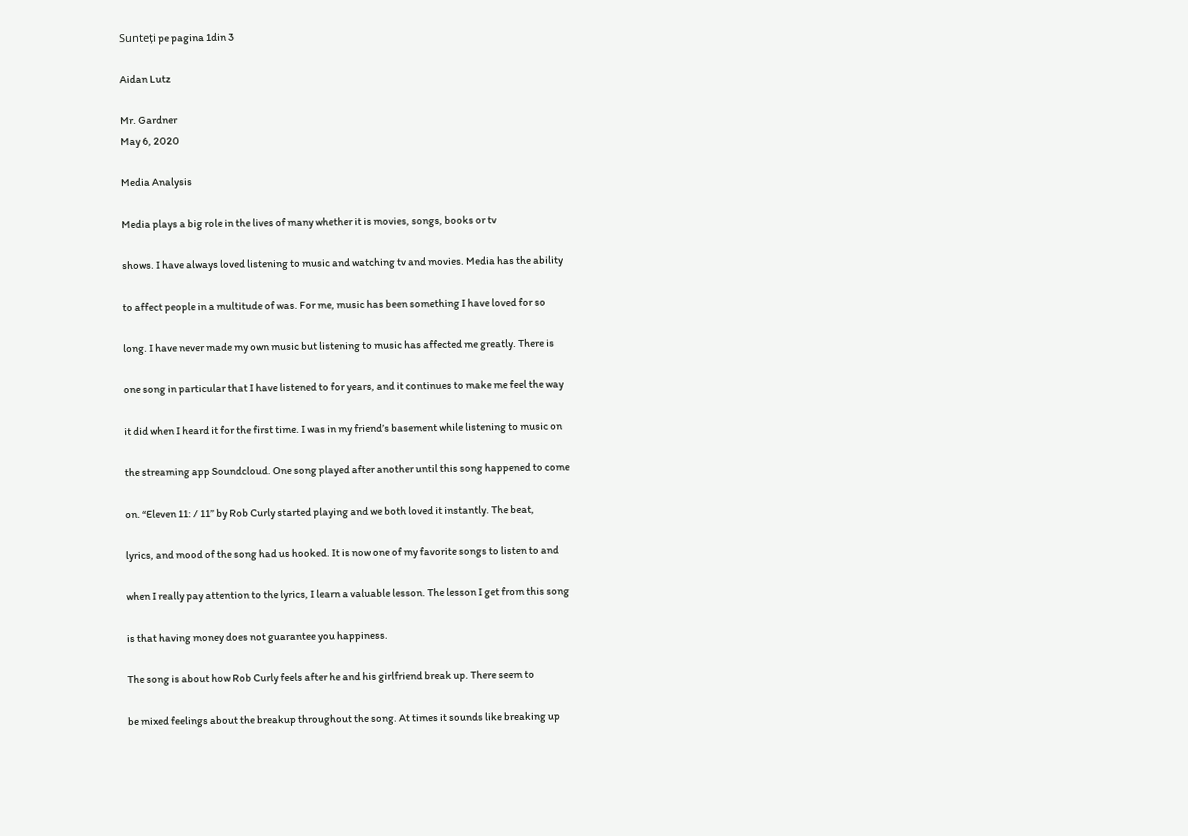Sunteți pe pagina 1din 3

Aidan Lutz

Mr. Gardner
May 6, 2020

Media Analysis

Media plays a big role in the lives of many whether it is movies, songs, books or tv

shows. I have always loved listening to music and watching tv and movies. Media has the ability

to affect people in a multitude of was. For me, music has been something I have loved for so

long. I have never made my own music but listening to music has affected me greatly. There is

one song in particular that I have listened to for years, and it continues to make me feel the way

it did when I heard it for the first time. I was in my friend’s basement while listening to music on

the streaming app Soundcloud. One song played after another until this song happened to come

on. “Eleven 11: / 11” by Rob Curly started playing and we both loved it instantly. The beat,

lyrics, and mood of the song had us hooked. It is now one of my favorite songs to listen to and

when I really pay attention to the lyrics, I learn a valuable lesson. The lesson I get from this song

is that having money does not guarantee you happiness.

The song is about how Rob Curly feels after he and his girlfriend break up. There seem to

be mixed feelings about the breakup throughout the song. At times it sounds like breaking up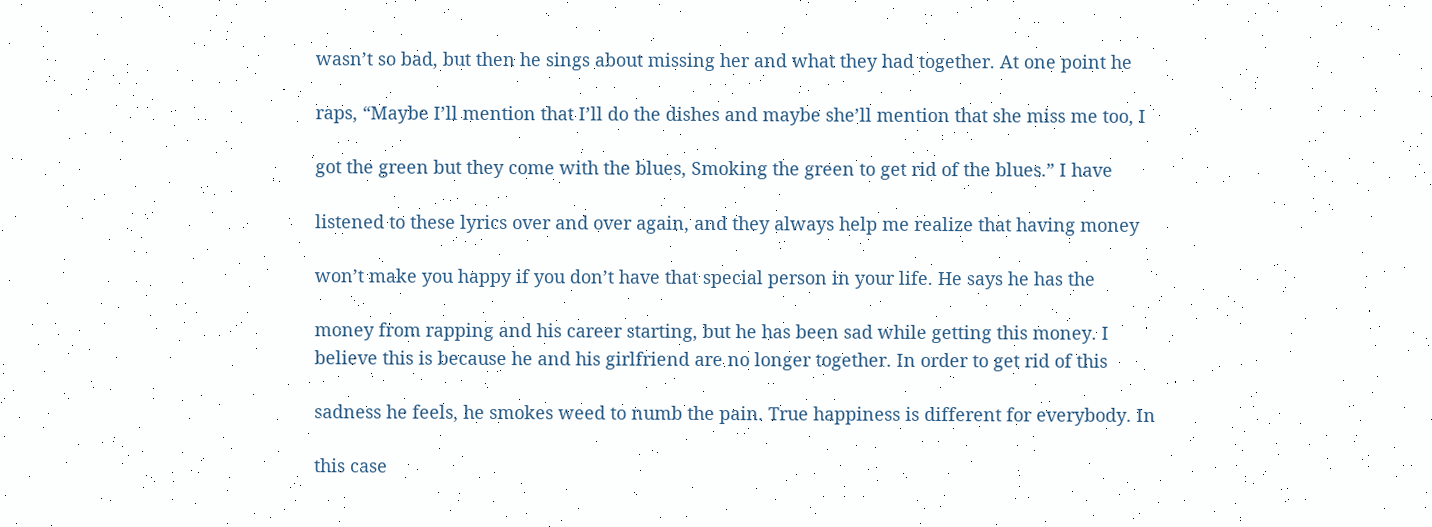wasn’t so bad, but then he sings about missing her and what they had together. At one point he

raps, “Maybe I’ll mention that I’ll do the dishes and maybe she’ll mention that she miss me too, I

got the green but they come with the blues, Smoking the green to get rid of the blues.” I have

listened to these lyrics over and over again, and they always help me realize that having money

won’t make you happy if you don’t have that special person in your life. He says he has the

money from rapping and his career starting, but he has been sad while getting this money. I
believe this is because he and his girlfriend are no longer together. In order to get rid of this

sadness he feels, he smokes weed to numb the pain. True happiness is different for everybody. In

this case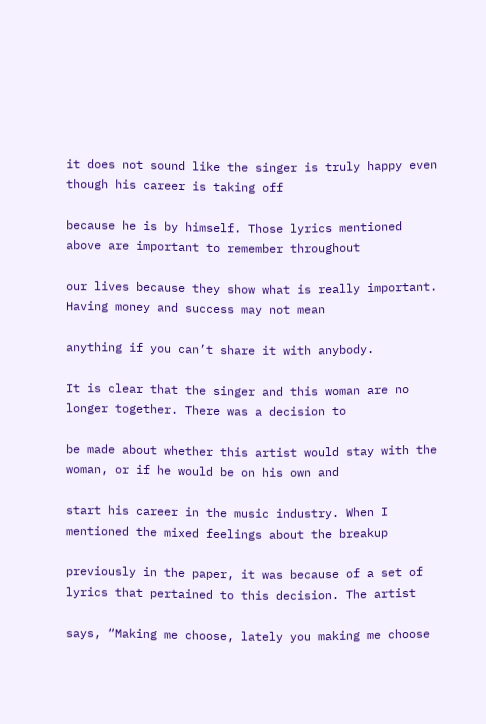it does not sound like the singer is truly happy even though his career is taking off

because he is by himself. Those lyrics mentioned above are important to remember throughout

our lives because they show what is really important. Having money and success may not mean

anything if you can’t share it with anybody.

It is clear that the singer and this woman are no longer together. There was a decision to

be made about whether this artist would stay with the woman, or if he would be on his own and

start his career in the music industry. When I mentioned the mixed feelings about the breakup

previously in the paper, it was because of a set of lyrics that pertained to this decision. The artist

says, “Making me choose, lately you making me choose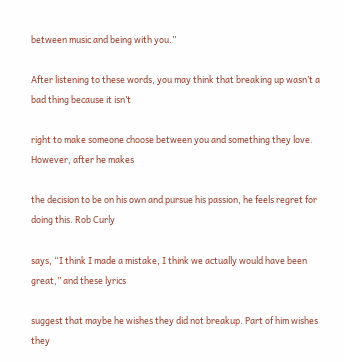between music and being with you.”

After listening to these words, you may think that breaking up wasn’t a bad thing because it isn’t

right to make someone choose between you and something they love. However, after he makes

the decision to be on his own and pursue his passion, he feels regret for doing this. Rob Curly

says, “I think I made a mistake, I think we actually would have been great,” and these lyrics

suggest that maybe he wishes they did not breakup. Part of him wishes they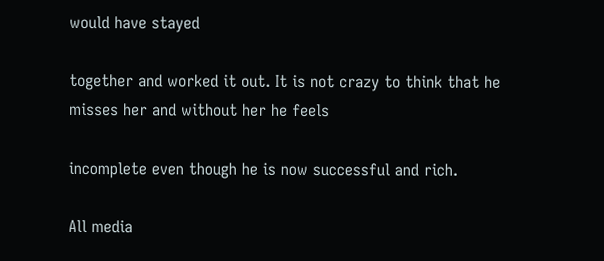would have stayed

together and worked it out. It is not crazy to think that he misses her and without her he feels

incomplete even though he is now successful and rich.

All media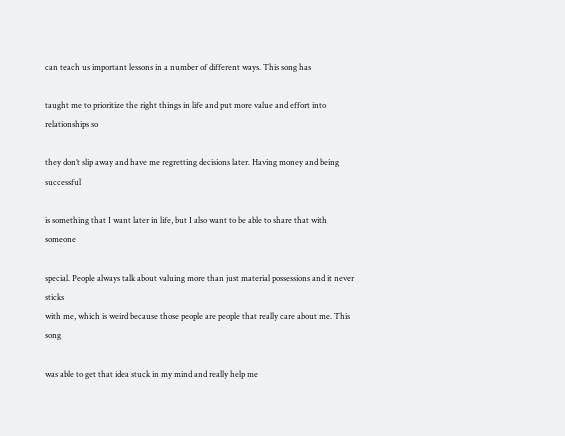can teach us important lessons in a number of different ways. This song has

taught me to prioritize the right things in life and put more value and effort into relationships so

they don’t slip away and have me regretting decisions later. Having money and being successful

is something that I want later in life, but I also want to be able to share that with someone

special. People always talk about valuing more than just material possessions and it never sticks
with me, which is weird because those people are people that really care about me. This song

was able to get that idea stuck in my mind and really help me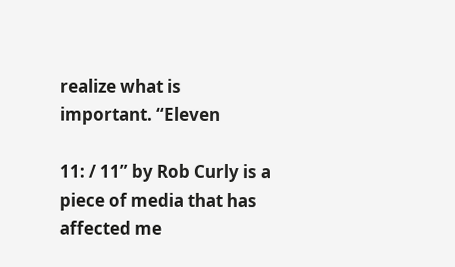realize what is important. “Eleven

11: / 11” by Rob Curly is a piece of media that has affected me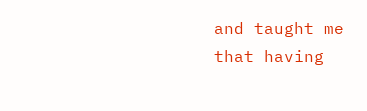and taught me that having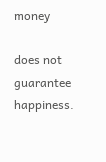money

does not guarantee happiness.